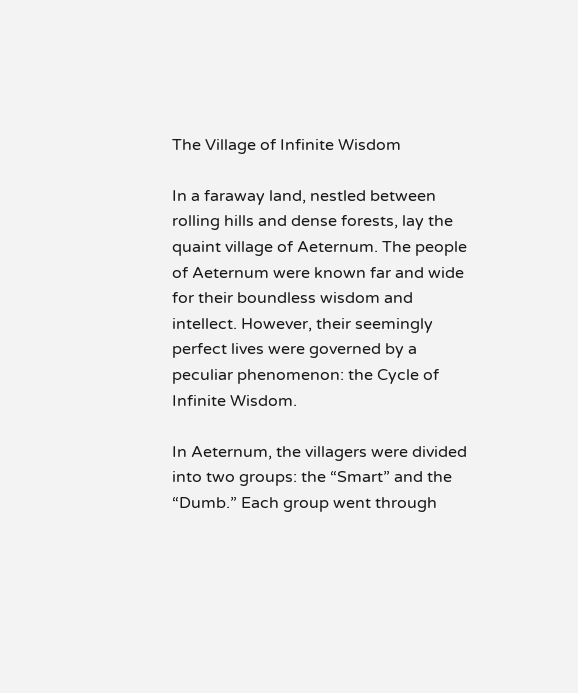The Village of Infinite Wisdom

In a faraway land, nestled between rolling hills and dense forests, lay the quaint village of Aeternum. The people of Aeternum were known far and wide for their boundless wisdom and intellect. However, their seemingly perfect lives were governed by a peculiar phenomenon: the Cycle of Infinite Wisdom.

In Aeternum, the villagers were divided into two groups: the “Smart” and the “Dumb.” Each group went through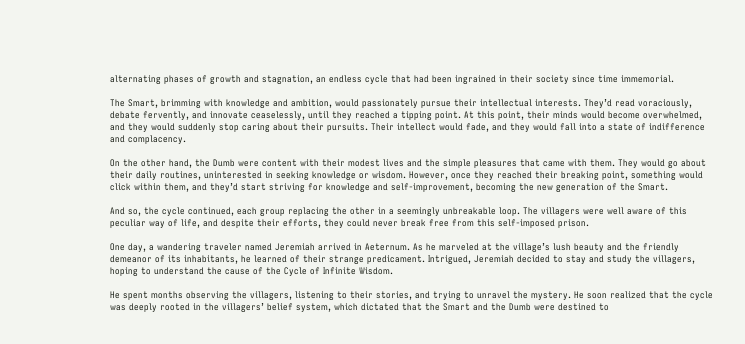alternating phases of growth and stagnation, an endless cycle that had been ingrained in their society since time immemorial.

The Smart, brimming with knowledge and ambition, would passionately pursue their intellectual interests. They’d read voraciously, debate fervently, and innovate ceaselessly, until they reached a tipping point. At this point, their minds would become overwhelmed, and they would suddenly stop caring about their pursuits. Their intellect would fade, and they would fall into a state of indifference and complacency.

On the other hand, the Dumb were content with their modest lives and the simple pleasures that came with them. They would go about their daily routines, uninterested in seeking knowledge or wisdom. However, once they reached their breaking point, something would click within them, and they’d start striving for knowledge and self-improvement, becoming the new generation of the Smart.

And so, the cycle continued, each group replacing the other in a seemingly unbreakable loop. The villagers were well aware of this peculiar way of life, and despite their efforts, they could never break free from this self-imposed prison.

One day, a wandering traveler named Jeremiah arrived in Aeternum. As he marveled at the village’s lush beauty and the friendly demeanor of its inhabitants, he learned of their strange predicament. Intrigued, Jeremiah decided to stay and study the villagers, hoping to understand the cause of the Cycle of Infinite Wisdom.

He spent months observing the villagers, listening to their stories, and trying to unravel the mystery. He soon realized that the cycle was deeply rooted in the villagers’ belief system, which dictated that the Smart and the Dumb were destined to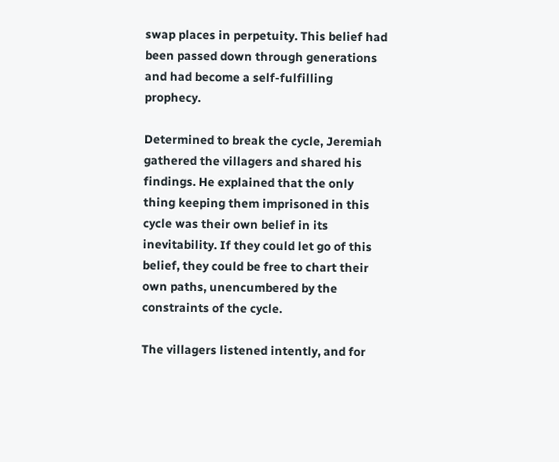swap places in perpetuity. This belief had been passed down through generations and had become a self-fulfilling prophecy.

Determined to break the cycle, Jeremiah gathered the villagers and shared his findings. He explained that the only thing keeping them imprisoned in this cycle was their own belief in its inevitability. If they could let go of this belief, they could be free to chart their own paths, unencumbered by the constraints of the cycle.

The villagers listened intently, and for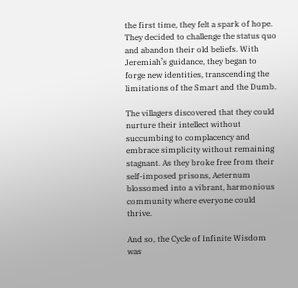the first time, they felt a spark of hope. They decided to challenge the status quo and abandon their old beliefs. With Jeremiah’s guidance, they began to forge new identities, transcending the limitations of the Smart and the Dumb.

The villagers discovered that they could nurture their intellect without succumbing to complacency and embrace simplicity without remaining stagnant. As they broke free from their self-imposed prisons, Aeternum blossomed into a vibrant, harmonious community where everyone could thrive.

And so, the Cycle of Infinite Wisdom was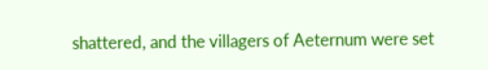shattered, and the villagers of Aeternum were set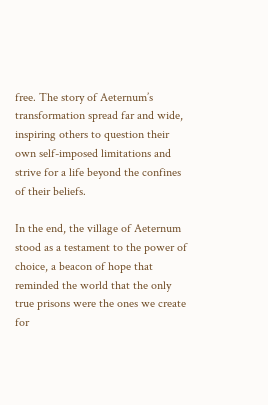free. The story of Aeternum’s transformation spread far and wide, inspiring others to question their own self-imposed limitations and strive for a life beyond the confines of their beliefs.

In the end, the village of Aeternum stood as a testament to the power of choice, a beacon of hope that reminded the world that the only true prisons were the ones we create for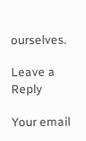ourselves.

Leave a Reply

Your email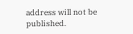address will not be published.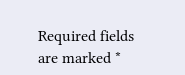Required fields are marked *